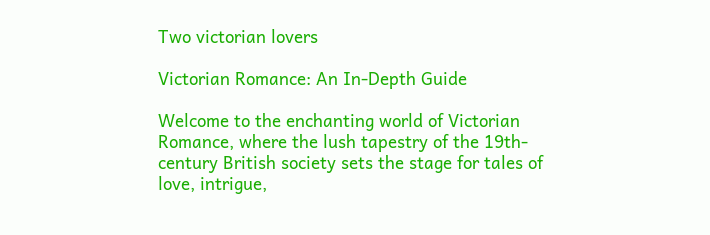Two victorian lovers

Victorian Romance: An In-Depth Guide

Welcome to the enchanting world of Victorian Romance, where the lush tapestry of the 19th-century British society sets the stage for tales of love, intrigue,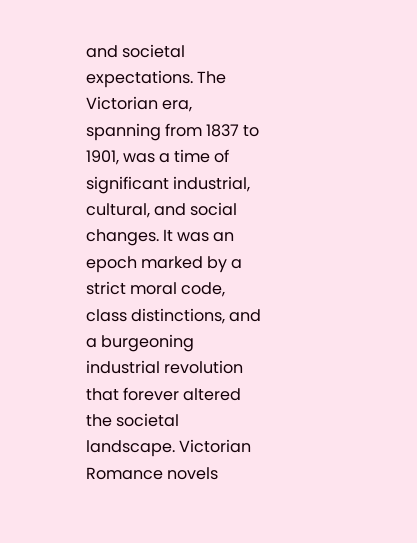and societal expectations. The Victorian era, spanning from 1837 to 1901, was a time of significant industrial, cultural, and social changes. It was an epoch marked by a strict moral code, class distinctions, and a burgeoning industrial revolution that forever altered the societal landscape. Victorian Romance novels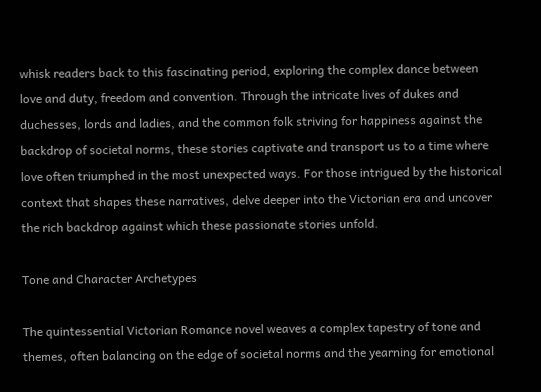whisk readers back to this fascinating period, exploring the complex dance between love and duty, freedom and convention. Through the intricate lives of dukes and duchesses, lords and ladies, and the common folk striving for happiness against the backdrop of societal norms, these stories captivate and transport us to a time where love often triumphed in the most unexpected ways. For those intrigued by the historical context that shapes these narratives, delve deeper into the Victorian era and uncover the rich backdrop against which these passionate stories unfold.

Tone and Character Archetypes

The quintessential Victorian Romance novel weaves a complex tapestry of tone and themes, often balancing on the edge of societal norms and the yearning for emotional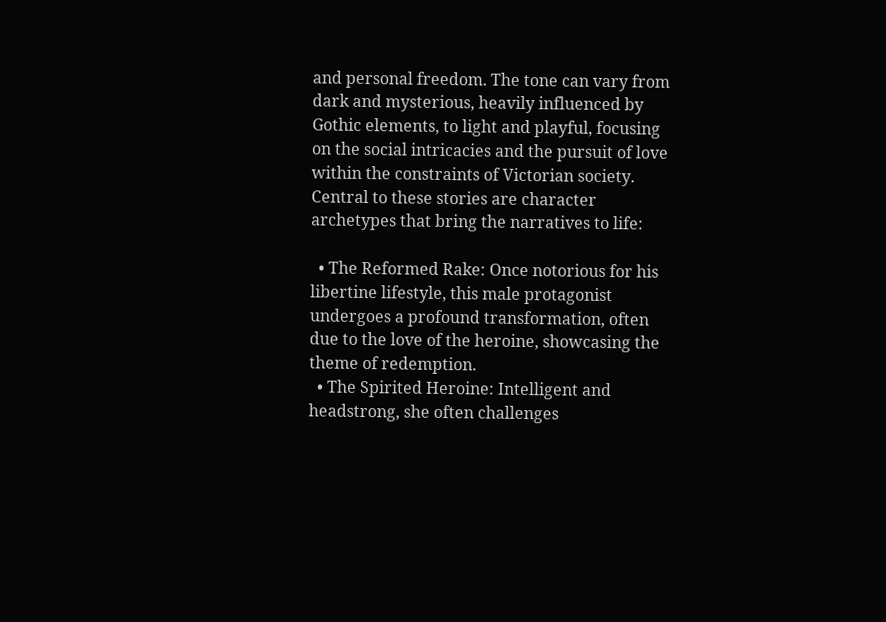and personal freedom. The tone can vary from dark and mysterious, heavily influenced by Gothic elements, to light and playful, focusing on the social intricacies and the pursuit of love within the constraints of Victorian society. Central to these stories are character archetypes that bring the narratives to life:

  • The Reformed Rake: Once notorious for his libertine lifestyle, this male protagonist undergoes a profound transformation, often due to the love of the heroine, showcasing the theme of redemption.
  • The Spirited Heroine: Intelligent and headstrong, she often challenges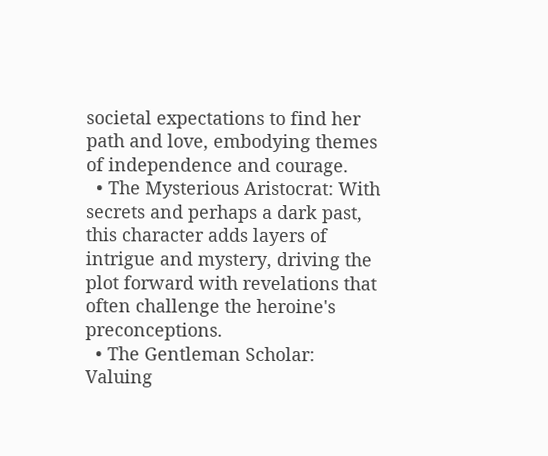societal expectations to find her path and love, embodying themes of independence and courage.
  • The Mysterious Aristocrat: With secrets and perhaps a dark past, this character adds layers of intrigue and mystery, driving the plot forward with revelations that often challenge the heroine's preconceptions.
  • The Gentleman Scholar: Valuing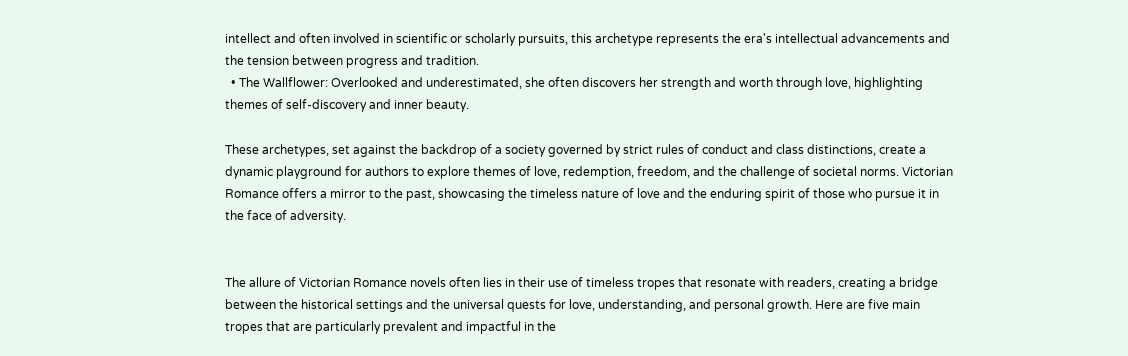intellect and often involved in scientific or scholarly pursuits, this archetype represents the era's intellectual advancements and the tension between progress and tradition.
  • The Wallflower: Overlooked and underestimated, she often discovers her strength and worth through love, highlighting themes of self-discovery and inner beauty.

These archetypes, set against the backdrop of a society governed by strict rules of conduct and class distinctions, create a dynamic playground for authors to explore themes of love, redemption, freedom, and the challenge of societal norms. Victorian Romance offers a mirror to the past, showcasing the timeless nature of love and the enduring spirit of those who pursue it in the face of adversity.


The allure of Victorian Romance novels often lies in their use of timeless tropes that resonate with readers, creating a bridge between the historical settings and the universal quests for love, understanding, and personal growth. Here are five main tropes that are particularly prevalent and impactful in the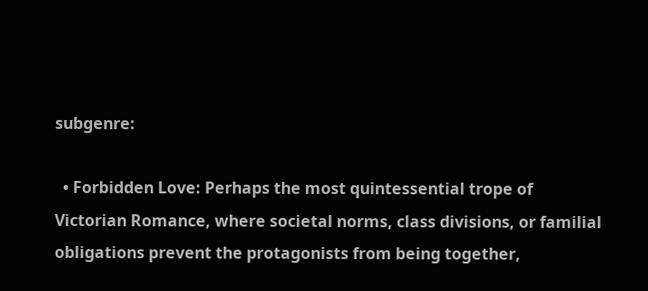subgenre:

  • Forbidden Love: Perhaps the most quintessential trope of Victorian Romance, where societal norms, class divisions, or familial obligations prevent the protagonists from being together,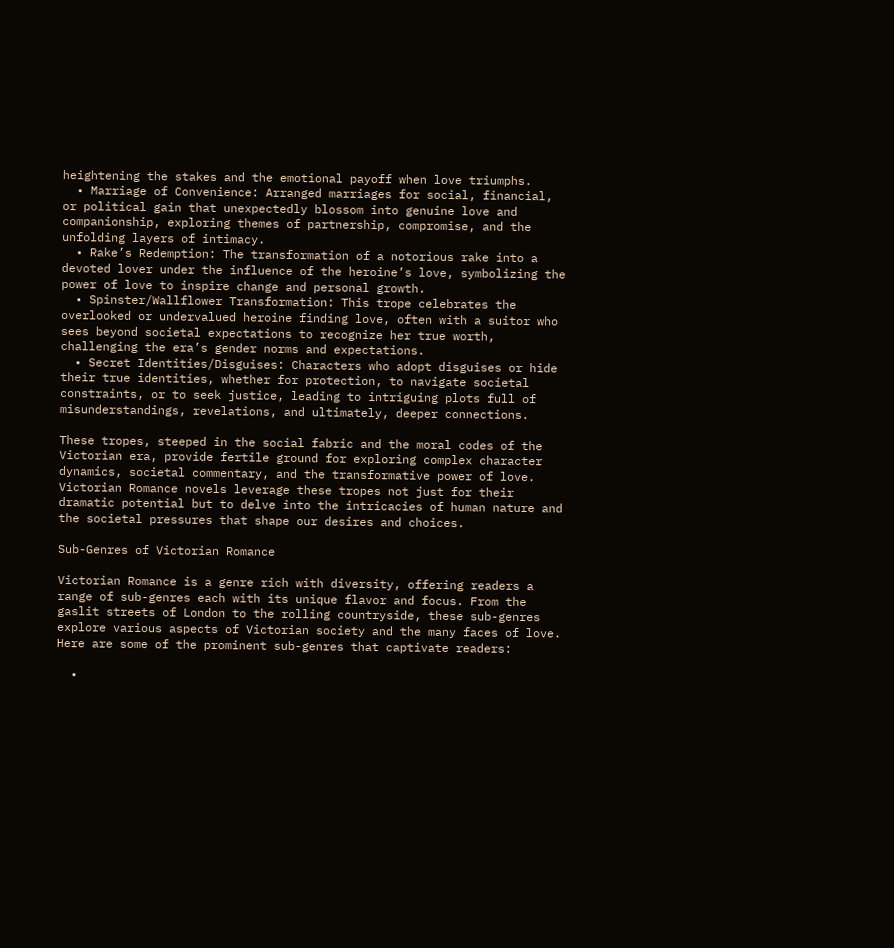heightening the stakes and the emotional payoff when love triumphs.
  • Marriage of Convenience: Arranged marriages for social, financial, or political gain that unexpectedly blossom into genuine love and companionship, exploring themes of partnership, compromise, and the unfolding layers of intimacy.
  • Rake’s Redemption: The transformation of a notorious rake into a devoted lover under the influence of the heroine’s love, symbolizing the power of love to inspire change and personal growth.
  • Spinster/Wallflower Transformation: This trope celebrates the overlooked or undervalued heroine finding love, often with a suitor who sees beyond societal expectations to recognize her true worth, challenging the era’s gender norms and expectations.
  • Secret Identities/Disguises: Characters who adopt disguises or hide their true identities, whether for protection, to navigate societal constraints, or to seek justice, leading to intriguing plots full of misunderstandings, revelations, and ultimately, deeper connections.

These tropes, steeped in the social fabric and the moral codes of the Victorian era, provide fertile ground for exploring complex character dynamics, societal commentary, and the transformative power of love. Victorian Romance novels leverage these tropes not just for their dramatic potential but to delve into the intricacies of human nature and the societal pressures that shape our desires and choices.

Sub-Genres of Victorian Romance

Victorian Romance is a genre rich with diversity, offering readers a range of sub-genres each with its unique flavor and focus. From the gaslit streets of London to the rolling countryside, these sub-genres explore various aspects of Victorian society and the many faces of love. Here are some of the prominent sub-genres that captivate readers:

  •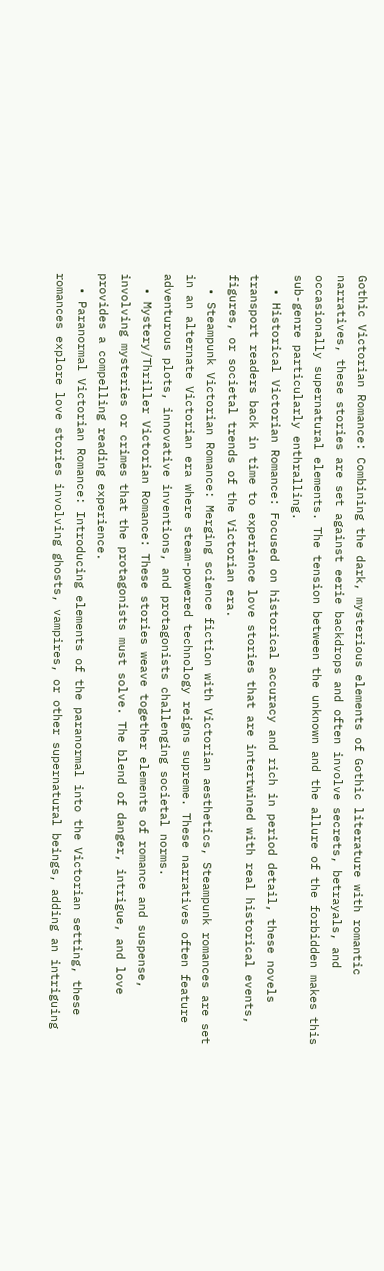Gothic Victorian Romance: Combining the dark, mysterious elements of Gothic literature with romantic narratives, these stories are set against eerie backdrops and often involve secrets, betrayals, and occasionally supernatural elements. The tension between the unknown and the allure of the forbidden makes this sub-genre particularly enthralling.
  • Historical Victorian Romance: Focused on historical accuracy and rich in period detail, these novels transport readers back in time to experience love stories that are intertwined with real historical events, figures, or societal trends of the Victorian era.
  • Steampunk Victorian Romance: Merging science fiction with Victorian aesthetics, Steampunk romances are set in an alternate Victorian era where steam-powered technology reigns supreme. These narratives often feature adventurous plots, innovative inventions, and protagonists challenging societal norms.
  • Mystery/Thriller Victorian Romance: These stories weave together elements of romance and suspense, involving mysteries or crimes that the protagonists must solve. The blend of danger, intrigue, and love provides a compelling reading experience.
  • Paranormal Victorian Romance: Introducing elements of the paranormal into the Victorian setting, these romances explore love stories involving ghosts, vampires, or other supernatural beings, adding an intriguing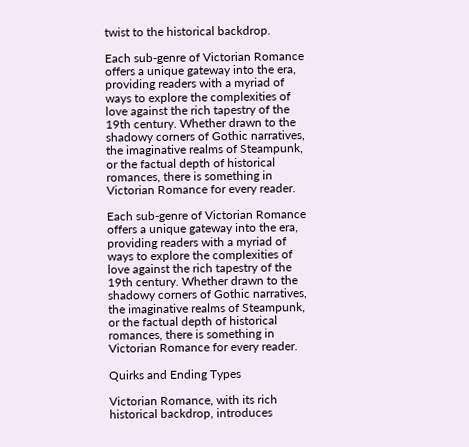twist to the historical backdrop.

Each sub-genre of Victorian Romance offers a unique gateway into the era, providing readers with a myriad of ways to explore the complexities of love against the rich tapestry of the 19th century. Whether drawn to the shadowy corners of Gothic narratives, the imaginative realms of Steampunk, or the factual depth of historical romances, there is something in Victorian Romance for every reader.

Each sub-genre of Victorian Romance offers a unique gateway into the era, providing readers with a myriad of ways to explore the complexities of love against the rich tapestry of the 19th century. Whether drawn to the shadowy corners of Gothic narratives, the imaginative realms of Steampunk, or the factual depth of historical romances, there is something in Victorian Romance for every reader.

Quirks and Ending Types

Victorian Romance, with its rich historical backdrop, introduces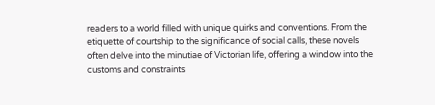readers to a world filled with unique quirks and conventions. From the etiquette of courtship to the significance of social calls, these novels often delve into the minutiae of Victorian life, offering a window into the customs and constraints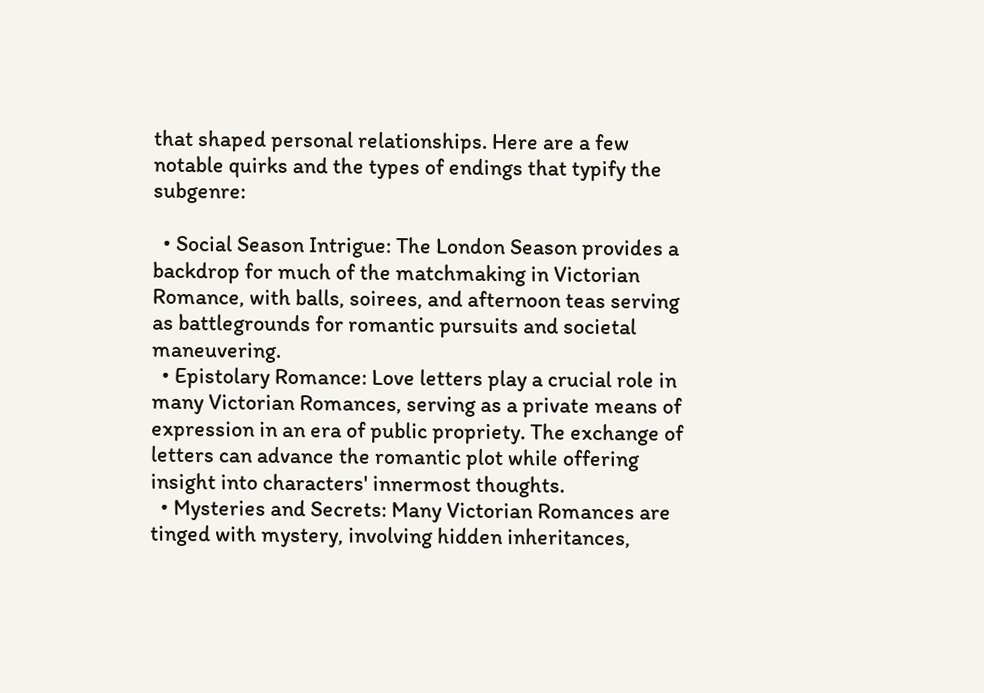that shaped personal relationships. Here are a few notable quirks and the types of endings that typify the subgenre:

  • Social Season Intrigue: The London Season provides a backdrop for much of the matchmaking in Victorian Romance, with balls, soirees, and afternoon teas serving as battlegrounds for romantic pursuits and societal maneuvering.
  • Epistolary Romance: Love letters play a crucial role in many Victorian Romances, serving as a private means of expression in an era of public propriety. The exchange of letters can advance the romantic plot while offering insight into characters' innermost thoughts.
  • Mysteries and Secrets: Many Victorian Romances are tinged with mystery, involving hidden inheritances,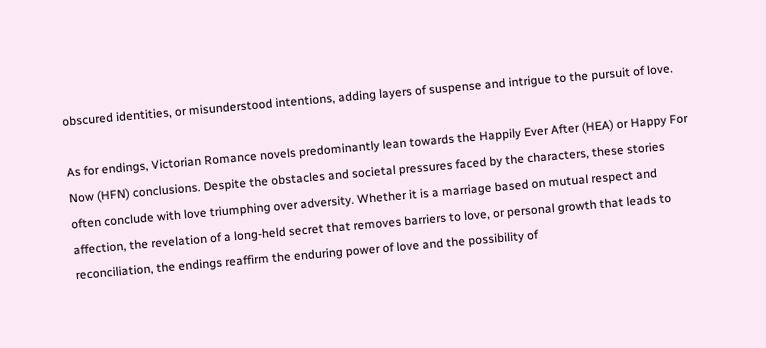obscured identities, or misunderstood intentions, adding layers of suspense and intrigue to the pursuit of love.

As for endings, Victorian Romance novels predominantly lean towards the Happily Ever After (HEA) or Happy For Now (HFN) conclusions. Despite the obstacles and societal pressures faced by the characters, these stories often conclude with love triumphing over adversity. Whether it is a marriage based on mutual respect and affection, the revelation of a long-held secret that removes barriers to love, or personal growth that leads to reconciliation, the endings reaffirm the enduring power of love and the possibility of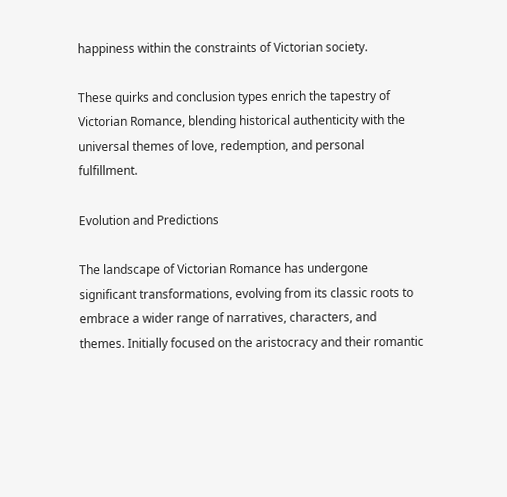happiness within the constraints of Victorian society.

These quirks and conclusion types enrich the tapestry of Victorian Romance, blending historical authenticity with the universal themes of love, redemption, and personal fulfillment.

Evolution and Predictions

The landscape of Victorian Romance has undergone significant transformations, evolving from its classic roots to embrace a wider range of narratives, characters, and themes. Initially focused on the aristocracy and their romantic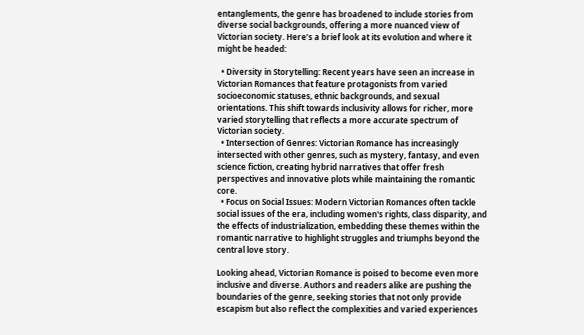entanglements, the genre has broadened to include stories from diverse social backgrounds, offering a more nuanced view of Victorian society. Here’s a brief look at its evolution and where it might be headed:

  • Diversity in Storytelling: Recent years have seen an increase in Victorian Romances that feature protagonists from varied socioeconomic statuses, ethnic backgrounds, and sexual orientations. This shift towards inclusivity allows for richer, more varied storytelling that reflects a more accurate spectrum of Victorian society.
  • Intersection of Genres: Victorian Romance has increasingly intersected with other genres, such as mystery, fantasy, and even science fiction, creating hybrid narratives that offer fresh perspectives and innovative plots while maintaining the romantic core.
  • Focus on Social Issues: Modern Victorian Romances often tackle social issues of the era, including women's rights, class disparity, and the effects of industrialization, embedding these themes within the romantic narrative to highlight struggles and triumphs beyond the central love story.

Looking ahead, Victorian Romance is poised to become even more inclusive and diverse. Authors and readers alike are pushing the boundaries of the genre, seeking stories that not only provide escapism but also reflect the complexities and varied experiences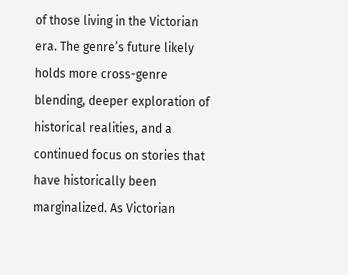of those living in the Victorian era. The genre’s future likely holds more cross-genre blending, deeper exploration of historical realities, and a continued focus on stories that have historically been marginalized. As Victorian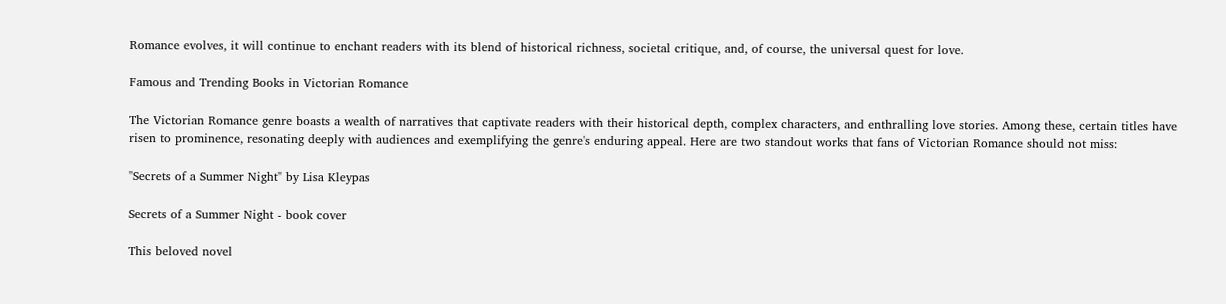Romance evolves, it will continue to enchant readers with its blend of historical richness, societal critique, and, of course, the universal quest for love.

Famous and Trending Books in Victorian Romance

The Victorian Romance genre boasts a wealth of narratives that captivate readers with their historical depth, complex characters, and enthralling love stories. Among these, certain titles have risen to prominence, resonating deeply with audiences and exemplifying the genre's enduring appeal. Here are two standout works that fans of Victorian Romance should not miss:

"Secrets of a Summer Night" by Lisa Kleypas

Secrets of a Summer Night - book cover

This beloved novel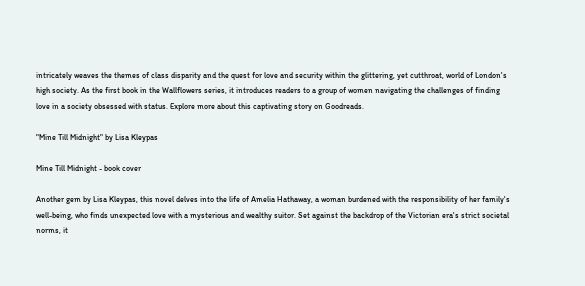intricately weaves the themes of class disparity and the quest for love and security within the glittering, yet cutthroat, world of London's high society. As the first book in the Wallflowers series, it introduces readers to a group of women navigating the challenges of finding love in a society obsessed with status. Explore more about this captivating story on Goodreads.

"Mine Till Midnight" by Lisa Kleypas

Mine Till Midnight - book cover

Another gem by Lisa Kleypas, this novel delves into the life of Amelia Hathaway, a woman burdened with the responsibility of her family's well-being, who finds unexpected love with a mysterious and wealthy suitor. Set against the backdrop of the Victorian era's strict societal norms, it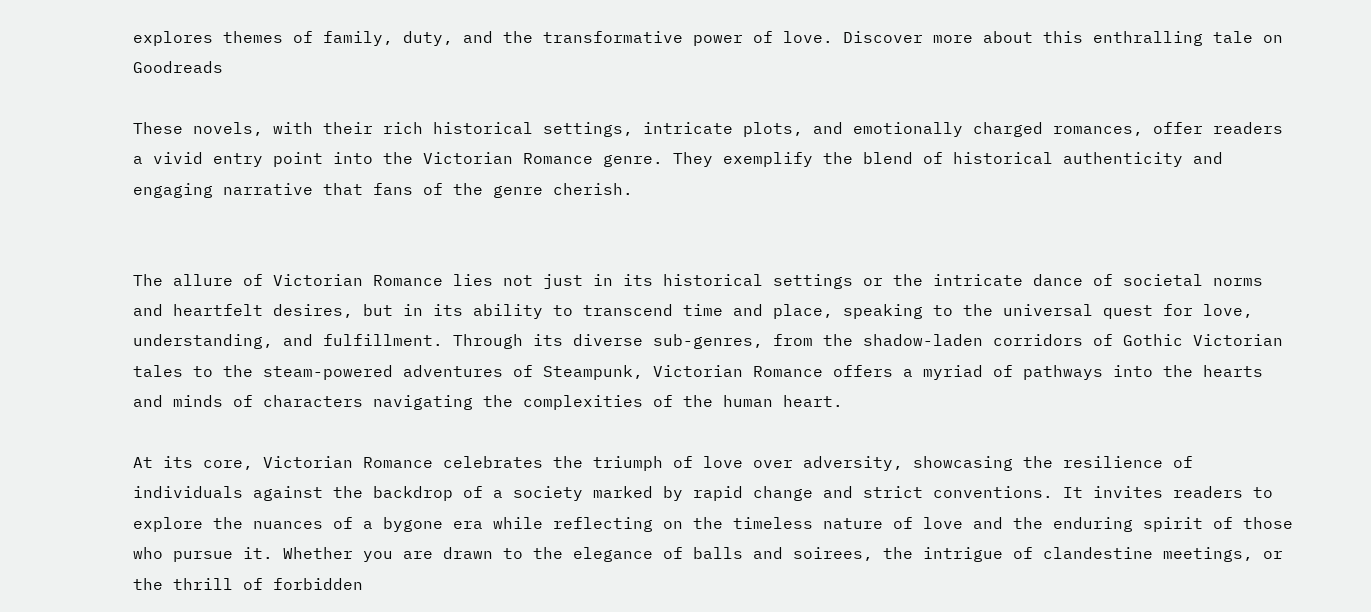explores themes of family, duty, and the transformative power of love. Discover more about this enthralling tale on Goodreads

These novels, with their rich historical settings, intricate plots, and emotionally charged romances, offer readers a vivid entry point into the Victorian Romance genre. They exemplify the blend of historical authenticity and engaging narrative that fans of the genre cherish.


The allure of Victorian Romance lies not just in its historical settings or the intricate dance of societal norms and heartfelt desires, but in its ability to transcend time and place, speaking to the universal quest for love, understanding, and fulfillment. Through its diverse sub-genres, from the shadow-laden corridors of Gothic Victorian tales to the steam-powered adventures of Steampunk, Victorian Romance offers a myriad of pathways into the hearts and minds of characters navigating the complexities of the human heart.

At its core, Victorian Romance celebrates the triumph of love over adversity, showcasing the resilience of individuals against the backdrop of a society marked by rapid change and strict conventions. It invites readers to explore the nuances of a bygone era while reflecting on the timeless nature of love and the enduring spirit of those who pursue it. Whether you are drawn to the elegance of balls and soirees, the intrigue of clandestine meetings, or the thrill of forbidden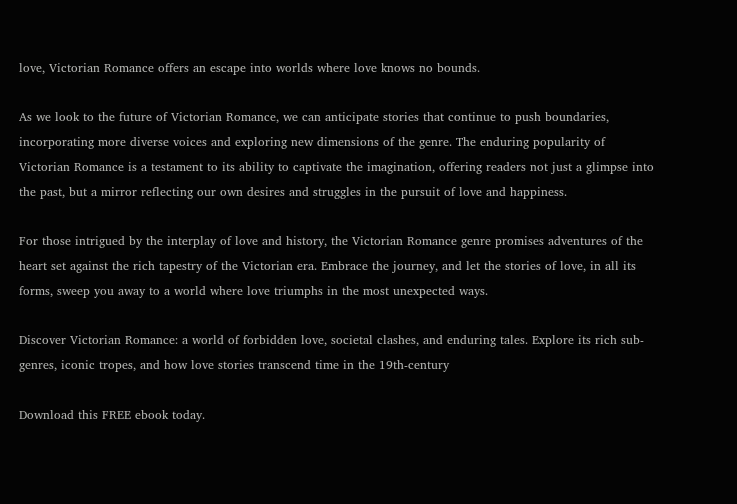love, Victorian Romance offers an escape into worlds where love knows no bounds.

As we look to the future of Victorian Romance, we can anticipate stories that continue to push boundaries, incorporating more diverse voices and exploring new dimensions of the genre. The enduring popularity of Victorian Romance is a testament to its ability to captivate the imagination, offering readers not just a glimpse into the past, but a mirror reflecting our own desires and struggles in the pursuit of love and happiness.

For those intrigued by the interplay of love and history, the Victorian Romance genre promises adventures of the heart set against the rich tapestry of the Victorian era. Embrace the journey, and let the stories of love, in all its forms, sweep you away to a world where love triumphs in the most unexpected ways.

Discover Victorian Romance: a world of forbidden love, societal clashes, and enduring tales. Explore its rich sub-genres, iconic tropes, and how love stories transcend time in the 19th-century

Download this FREE ebook today.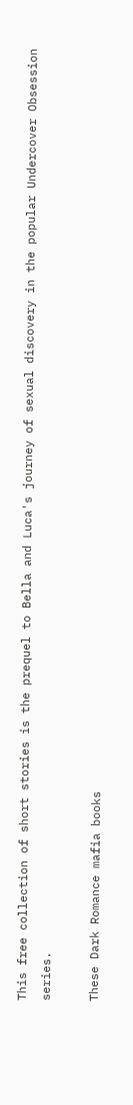This free collection of short stories is the prequel to Bella and Luca's journey of sexual discovery in the popular Undercover Obsession series.

These Dark Romance mafia books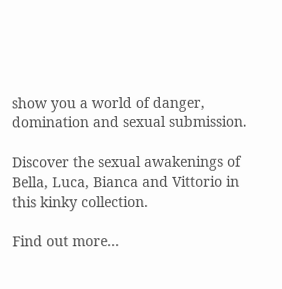show you a world of danger, domination and sexual submission.

Discover the sexual awakenings of Bella, Luca, Bianca and Vittorio in this kinky collection.

Find out more...